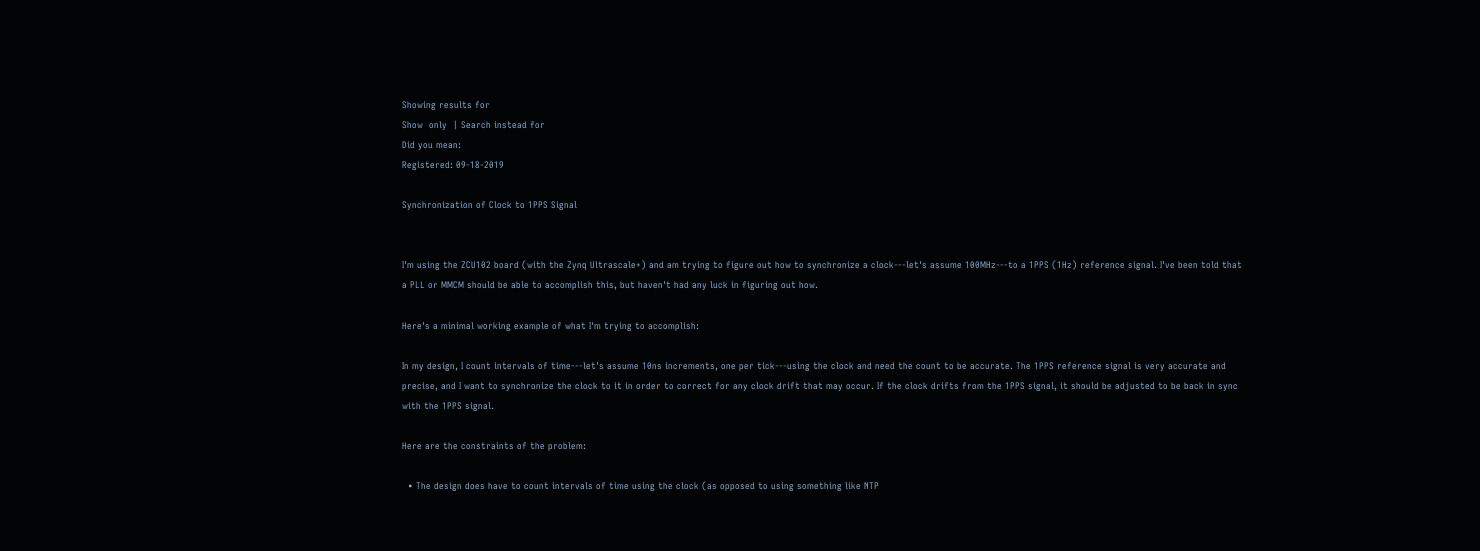Showing results for
Show  only  | Search instead for
Did you mean:
Registered: 09-18-2019

Synchronization of Clock to 1PPS Signal


I'm using the ZCU102 board (with the Zynq Ultrascale+) and am trying to figure out how to synchronize a clock---let's assume 100MHz---to a 1PPS (1Hz) reference signal. I've been told that a PLL or MMCM should be able to accomplish this, but haven't had any luck in figuring out how.

Here's a minimal working example of what I'm trying to accomplish:

In my design, I count intervals of time---let's assume 10ns increments, one per tick---using the clock and need the count to be accurate. The 1PPS reference signal is very accurate and precise, and I want to synchronize the clock to it in order to correct for any clock drift that may occur. If the clock drifts from the 1PPS signal, it should be adjusted to be back in sync with the 1PPS signal.

Here are the constraints of the problem:

  • The design does have to count intervals of time using the clock (as opposed to using something like NTP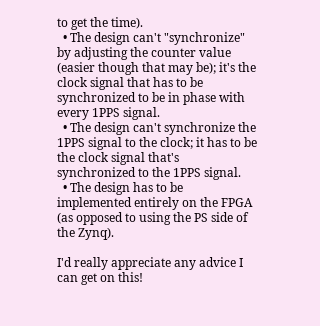to get the time).
  • The design can't "synchronize" by adjusting the counter value (easier though that may be); it's the clock signal that has to be synchronized to be in phase with every 1PPS signal.
  • The design can't synchronize the 1PPS signal to the clock; it has to be the clock signal that's synchronized to the 1PPS signal.
  • The design has to be implemented entirely on the FPGA (as opposed to using the PS side of the Zynq).

I'd really appreciate any advice I can get on this!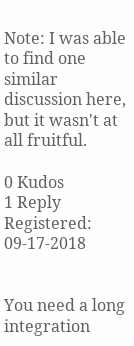Note: I was able to find one similar discussion here, but it wasn't at all fruitful.

0 Kudos
1 Reply
Registered: 09-17-2018


You need a long integration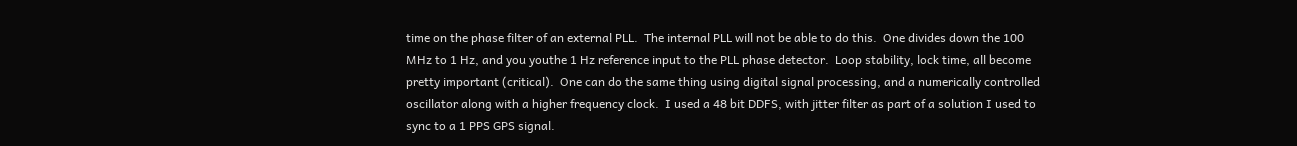time on the phase filter of an external PLL.  The internal PLL will not be able to do this.  One divides down the 100 MHz to 1 Hz, and you youthe 1 Hz reference input to the PLL phase detector.  Loop stability, lock time, all become pretty important (critical).  One can do the same thing using digital signal processing, and a numerically controlled oscillator along with a higher frequency clock.  I used a 48 bit DDFS, with jitter filter as part of a solution I used to sync to a 1 PPS GPS signal.